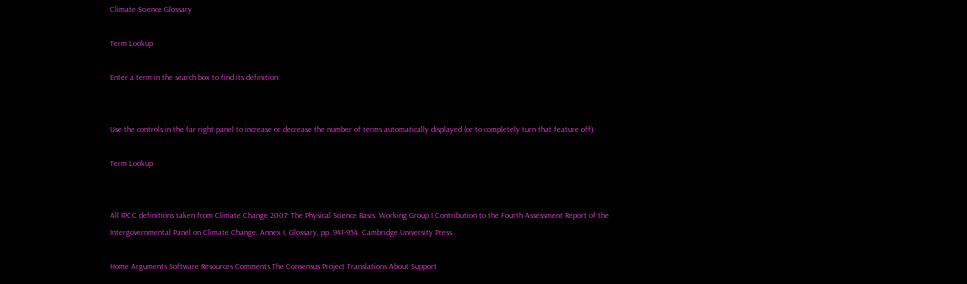Climate Science Glossary

Term Lookup

Enter a term in the search box to find its definition.


Use the controls in the far right panel to increase or decrease the number of terms automatically displayed (or to completely turn that feature off).

Term Lookup


All IPCC definitions taken from Climate Change 2007: The Physical Science Basis. Working Group I Contribution to the Fourth Assessment Report of the Intergovernmental Panel on Climate Change, Annex I, Glossary, pp. 941-954. Cambridge University Press.

Home Arguments Software Resources Comments The Consensus Project Translations About Support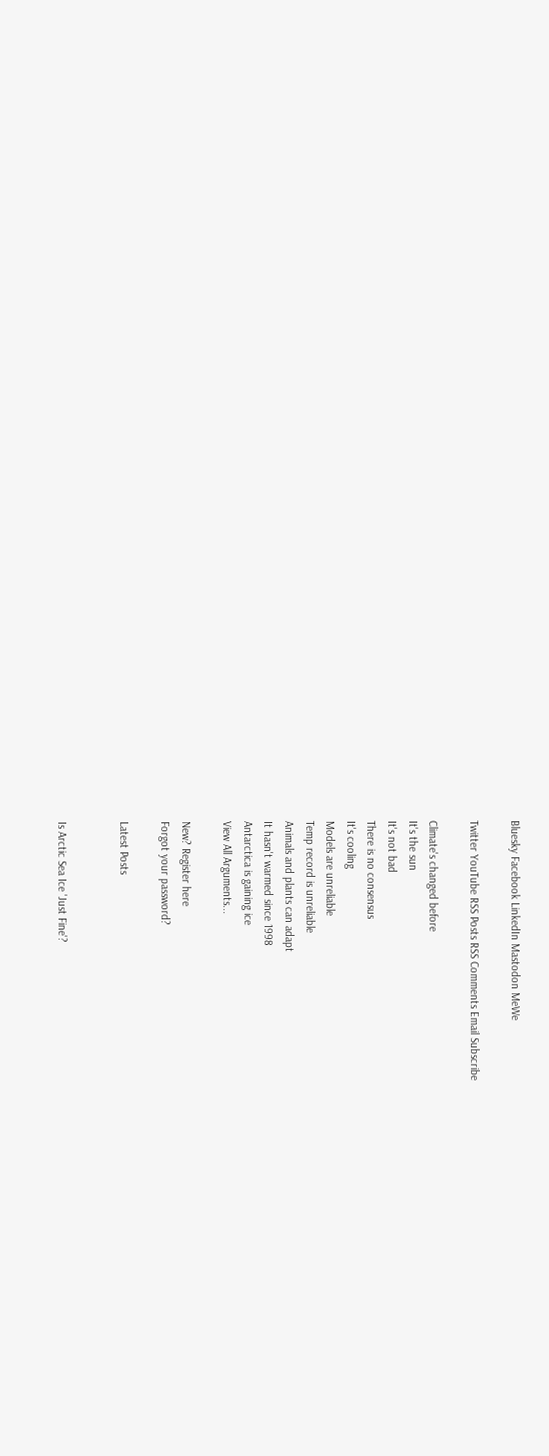Bluesky Facebook LinkedIn Mastodon MeWe

Twitter YouTube RSS Posts RSS Comments Email Subscribe

Climate's changed before
It's the sun
It's not bad
There is no consensus
It's cooling
Models are unreliable
Temp record is unreliable
Animals and plants can adapt
It hasn't warmed since 1998
Antarctica is gaining ice
View All Arguments...

New? Register here
Forgot your password?

Latest Posts


Is Arctic Sea Ice 'Just Fine'?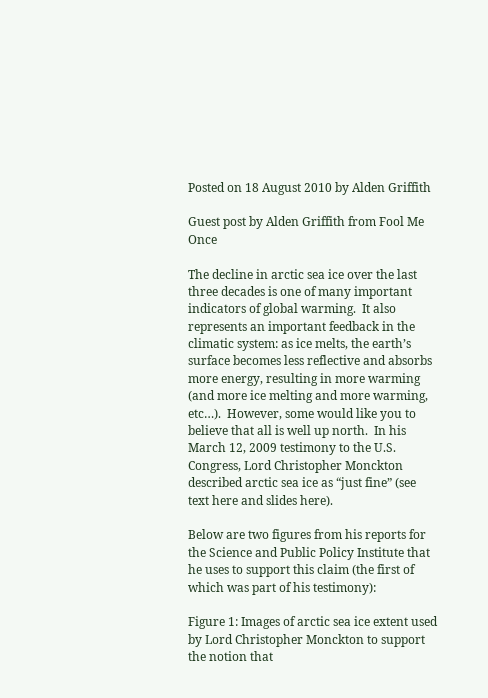Posted on 18 August 2010 by Alden Griffith

Guest post by Alden Griffith from Fool Me Once

The decline in arctic sea ice over the last three decades is one of many important indicators of global warming.  It also represents an important feedback in the climatic system: as ice melts, the earth’s surface becomes less reflective and absorbs more energy, resulting in more warming (and more ice melting and more warming, etc…).  However, some would like you to believe that all is well up north.  In his March 12, 2009 testimony to the U.S. Congress, Lord Christopher Monckton described arctic sea ice as “just fine” (see text here and slides here).

Below are two figures from his reports for the Science and Public Policy Institute that he uses to support this claim (the first of which was part of his testimony):

Figure 1: Images of arctic sea ice extent used by Lord Christopher Monckton to support the notion that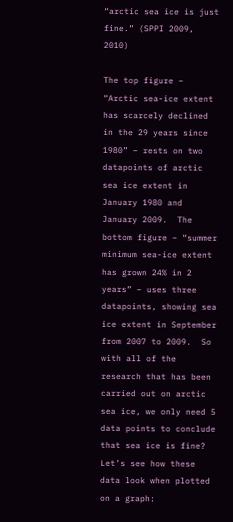“arctic sea ice is just fine.” (SPPI 2009, 2010)

The top figure – “Arctic sea-ice extent has scarcely declined in the 29 years since 1980” – rests on two datapoints of arctic sea ice extent in January 1980 and January 2009.  The bottom figure – “summer minimum sea-ice extent has grown 24% in 2 years” – uses three datapoints, showing sea ice extent in September from 2007 to 2009.  So with all of the research that has been carried out on arctic sea ice, we only need 5 data points to conclude that sea ice is fine?  Let’s see how these data look when plotted on a graph: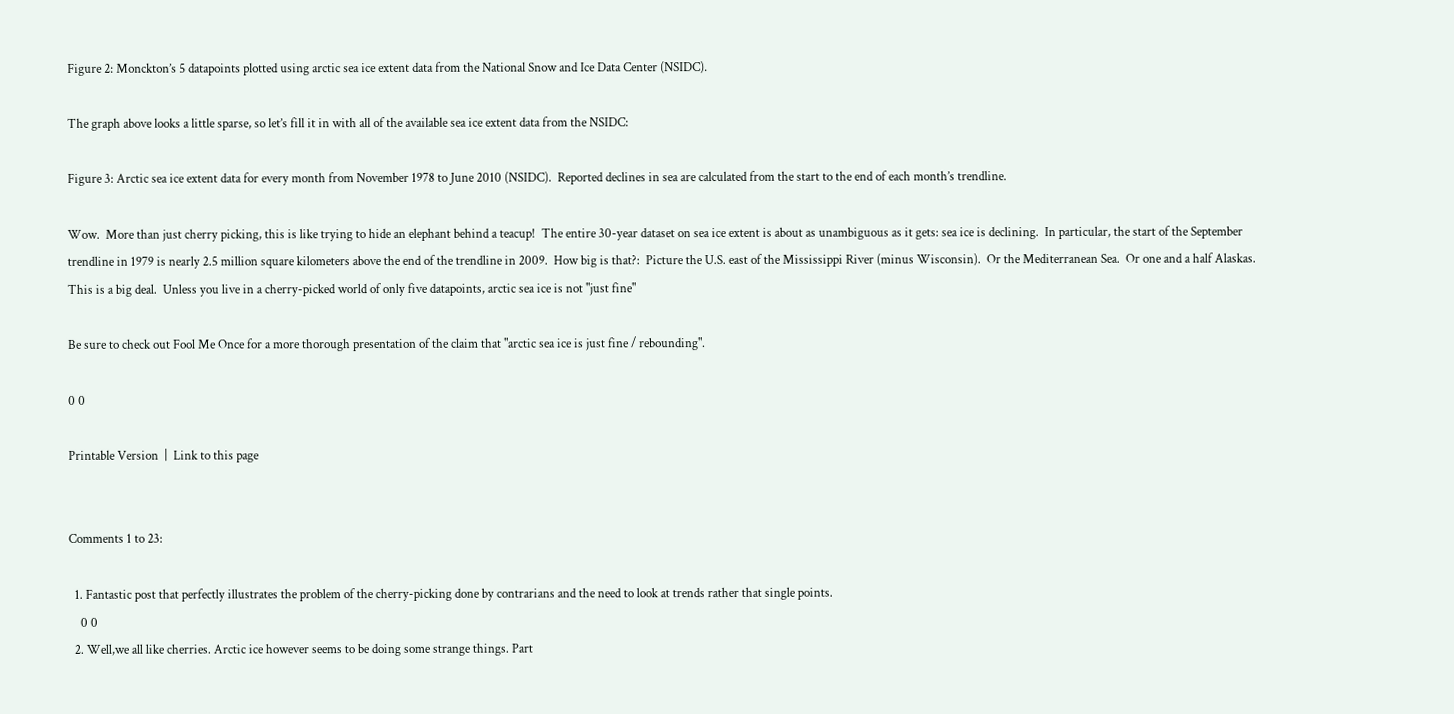Figure 2: Monckton’s 5 datapoints plotted using arctic sea ice extent data from the National Snow and Ice Data Center (NSIDC).

The graph above looks a little sparse, so let’s fill it in with all of the available sea ice extent data from the NSIDC:

Figure 3: Arctic sea ice extent data for every month from November 1978 to June 2010 (NSIDC).  Reported declines in sea are calculated from the start to the end of each month’s trendline.

Wow.  More than just cherry picking, this is like trying to hide an elephant behind a teacup!  The entire 30-year dataset on sea ice extent is about as unambiguous as it gets: sea ice is declining.  In particular, the start of the September trendline in 1979 is nearly 2.5 million square kilometers above the end of the trendline in 2009.  How big is that?:  Picture the U.S. east of the Mississippi River (minus Wisconsin).  Or the Mediterranean Sea.  Or one and a half Alaskas.  This is a big deal.  Unless you live in a cherry-picked world of only five datapoints, arctic sea ice is not "just fine"

Be sure to check out Fool Me Once for a more thorough presentation of the claim that "arctic sea ice is just fine / rebounding".

0 0

Printable Version  |  Link to this page


Comments 1 to 23:

  1. Fantastic post that perfectly illustrates the problem of the cherry-picking done by contrarians and the need to look at trends rather that single points.
    0 0
  2. Well,we all like cherries. Arctic ice however seems to be doing some strange things. Part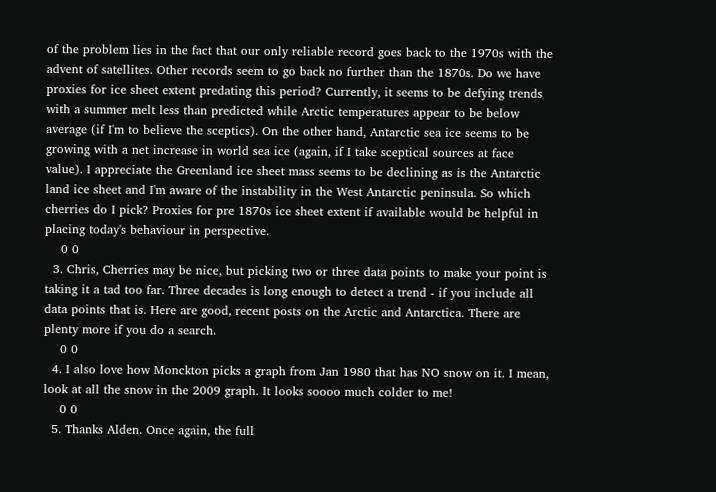of the problem lies in the fact that our only reliable record goes back to the 1970s with the advent of satellites. Other records seem to go back no further than the 1870s. Do we have proxies for ice sheet extent predating this period? Currently, it seems to be defying trends with a summer melt less than predicted while Arctic temperatures appear to be below average (if I'm to believe the sceptics). On the other hand, Antarctic sea ice seems to be growing with a net increase in world sea ice (again, if I take sceptical sources at face value). I appreciate the Greenland ice sheet mass seems to be declining as is the Antarctic land ice sheet and I'm aware of the instability in the West Antarctic peninsula. So which cherries do I pick? Proxies for pre 1870s ice sheet extent if available would be helpful in placing today's behaviour in perspective.
    0 0
  3. Chris, Cherries may be nice, but picking two or three data points to make your point is taking it a tad too far. Three decades is long enough to detect a trend - if you include all data points that is. Here are good, recent posts on the Arctic and Antarctica. There are plenty more if you do a search.
    0 0
  4. I also love how Monckton picks a graph from Jan 1980 that has NO snow on it. I mean, look at all the snow in the 2009 graph. It looks soooo much colder to me!
    0 0
  5. Thanks Alden. Once again, the full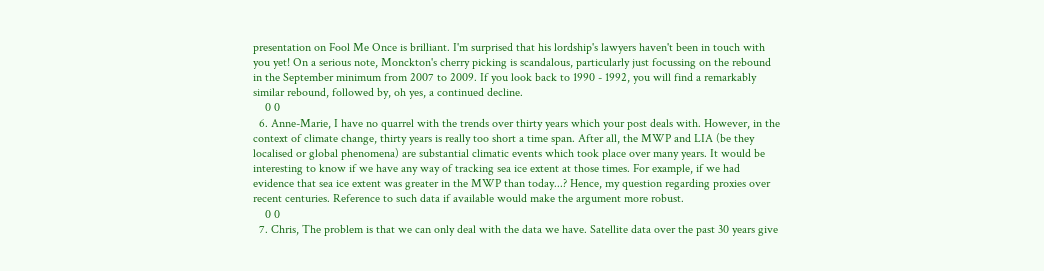presentation on Fool Me Once is brilliant. I'm surprised that his lordship's lawyers haven't been in touch with you yet! On a serious note, Monckton's cherry picking is scandalous, particularly just focussing on the rebound in the September minimum from 2007 to 2009. If you look back to 1990 - 1992, you will find a remarkably similar rebound, followed by, oh yes, a continued decline.
    0 0
  6. Anne-Marie, I have no quarrel with the trends over thirty years which your post deals with. However, in the context of climate change, thirty years is really too short a time span. After all, the MWP and LIA (be they localised or global phenomena) are substantial climatic events which took place over many years. It would be interesting to know if we have any way of tracking sea ice extent at those times. For example, if we had evidence that sea ice extent was greater in the MWP than today...? Hence, my question regarding proxies over recent centuries. Reference to such data if available would make the argument more robust.
    0 0
  7. Chris, The problem is that we can only deal with the data we have. Satellite data over the past 30 years give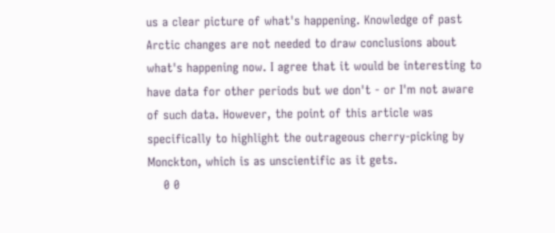us a clear picture of what's happening. Knowledge of past Arctic changes are not needed to draw conclusions about what's happening now. I agree that it would be interesting to have data for other periods but we don't - or I'm not aware of such data. However, the point of this article was specifically to highlight the outrageous cherry-picking by Monckton, which is as unscientific as it gets.
    0 0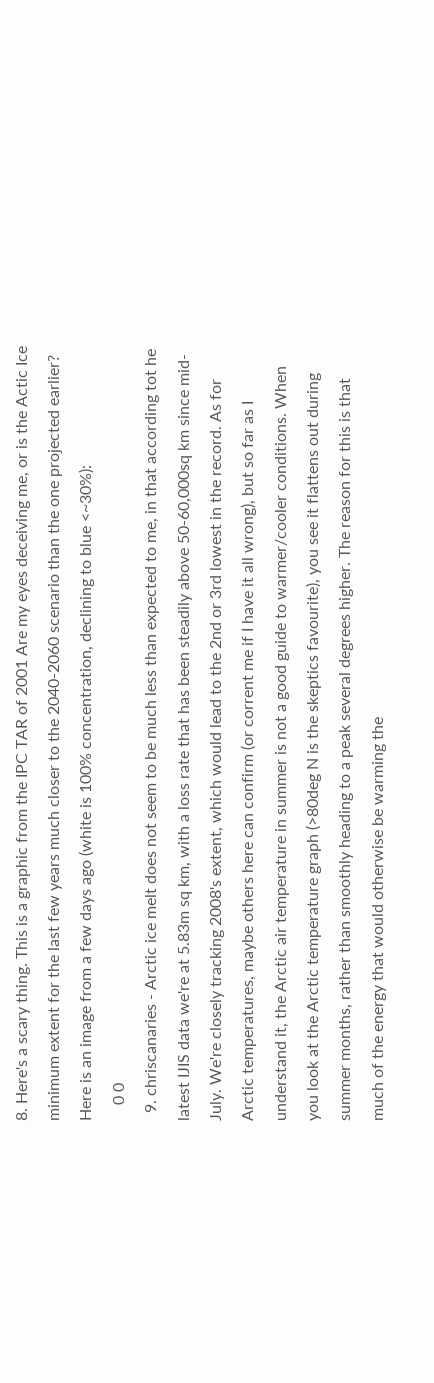8. Here's a scary thing. This is a graphic from the IPC TAR of 2001 Are my eyes deceiving me, or is the Actic Ice minimum extent for the last few years much closer to the 2040-2060 scenario than the one projected earlier? Here is an image from a few days ago (white is 100% concentration, declining to blue <~30%):
    0 0
  9. chriscanaries - Arctic ice melt does not seem to be much less than expected to me, in that according tot he latest IJIS data we're at 5.83m sq km, with a loss rate that has been steadily above 50-60,000sq km since mid-July. We're closely tracking 2008's extent, which would lead to the 2nd or 3rd lowest in the record. As for Arctic temperatures, maybe others here can confirm (or corrent me if I have it all wrong), but so far as I understand it, the Arctic air temperature in summer is not a good guide to warmer/cooler conditions. When you look at the Arctic temperature graph (>80deg N is the skeptics favourite), you see it flattens out during summer months, rather than smoothly heading to a peak several degrees higher. The reason for this is that much of the energy that would otherwise be warming the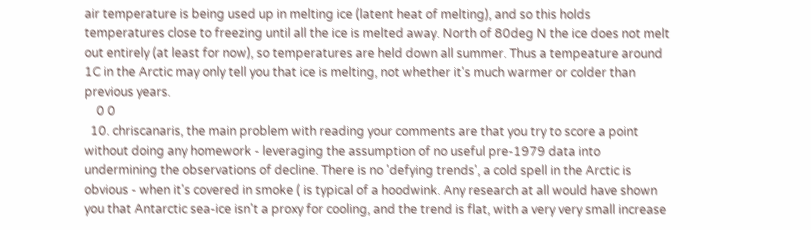air temperature is being used up in melting ice (latent heat of melting), and so this holds temperatures close to freezing until all the ice is melted away. North of 80deg N the ice does not melt out entirely (at least for now), so temperatures are held down all summer. Thus a tempeature around 1C in the Arctic may only tell you that ice is melting, not whether it's much warmer or colder than previous years.
    0 0
  10. chriscanaris, the main problem with reading your comments are that you try to score a point without doing any homework - leveraging the assumption of no useful pre-1979 data into undermining the observations of decline. There is no 'defying trends', a cold spell in the Arctic is obvious - when it's covered in smoke ( is typical of a hoodwink. Any research at all would have shown you that Antarctic sea-ice isn't a proxy for cooling, and the trend is flat, with a very very small increase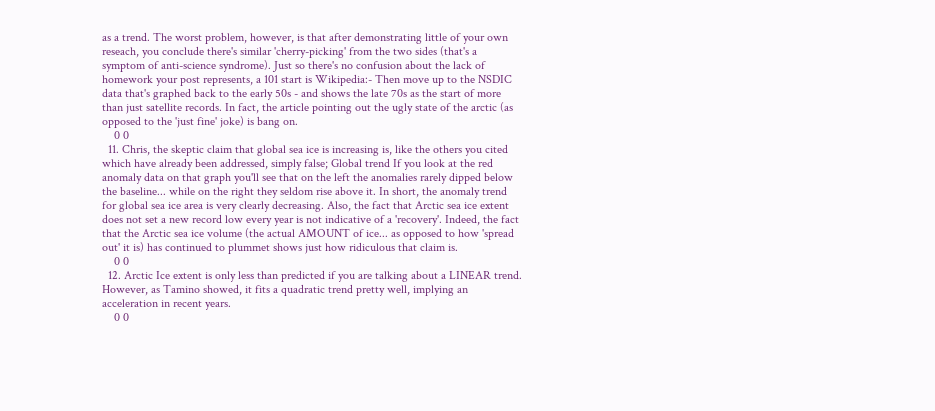as a trend. The worst problem, however, is that after demonstrating little of your own reseach, you conclude there's similar 'cherry-picking' from the two sides (that's a symptom of anti-science syndrome). Just so there's no confusion about the lack of homework your post represents, a 101 start is Wikipedia:- Then move up to the NSDIC data that's graphed back to the early 50s - and shows the late 70s as the start of more than just satellite records. In fact, the article pointing out the ugly state of the arctic (as opposed to the 'just fine' joke) is bang on.
    0 0
  11. Chris, the skeptic claim that global sea ice is increasing is, like the others you cited which have already been addressed, simply false; Global trend If you look at the red anomaly data on that graph you'll see that on the left the anomalies rarely dipped below the baseline... while on the right they seldom rise above it. In short, the anomaly trend for global sea ice area is very clearly decreasing. Also, the fact that Arctic sea ice extent does not set a new record low every year is not indicative of a 'recovery'. Indeed, the fact that the Arctic sea ice volume (the actual AMOUNT of ice... as opposed to how 'spread out' it is) has continued to plummet shows just how ridiculous that claim is.
    0 0
  12. Arctic Ice extent is only less than predicted if you are talking about a LINEAR trend. However, as Tamino showed, it fits a quadratic trend pretty well, implying an acceleration in recent years.
    0 0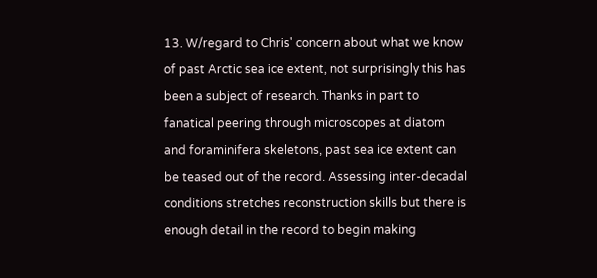13. W/regard to Chris' concern about what we know of past Arctic sea ice extent, not surprisingly this has been a subject of research. Thanks in part to fanatical peering through microscopes at diatom and foraminifera skeletons, past sea ice extent can be teased out of the record. Assessing inter-decadal conditions stretches reconstruction skills but there is enough detail in the record to begin making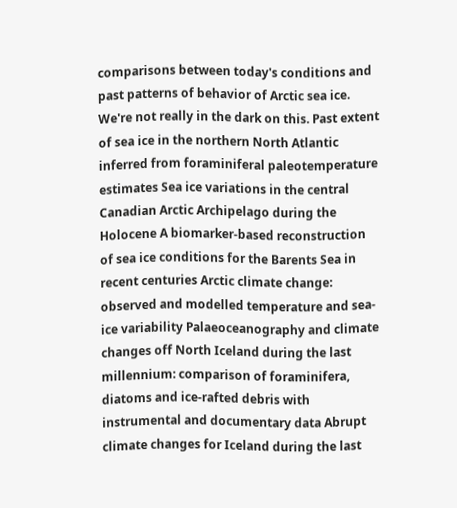comparisons between today's conditions and past patterns of behavior of Arctic sea ice. We're not really in the dark on this. Past extent of sea ice in the northern North Atlantic inferred from foraminiferal paleotemperature estimates Sea ice variations in the central Canadian Arctic Archipelago during the Holocene A biomarker-based reconstruction of sea ice conditions for the Barents Sea in recent centuries Arctic climate change: observed and modelled temperature and sea-ice variability Palaeoceanography and climate changes off North Iceland during the last millennium: comparison of foraminifera, diatoms and ice-rafted debris with instrumental and documentary data Abrupt climate changes for Iceland during the last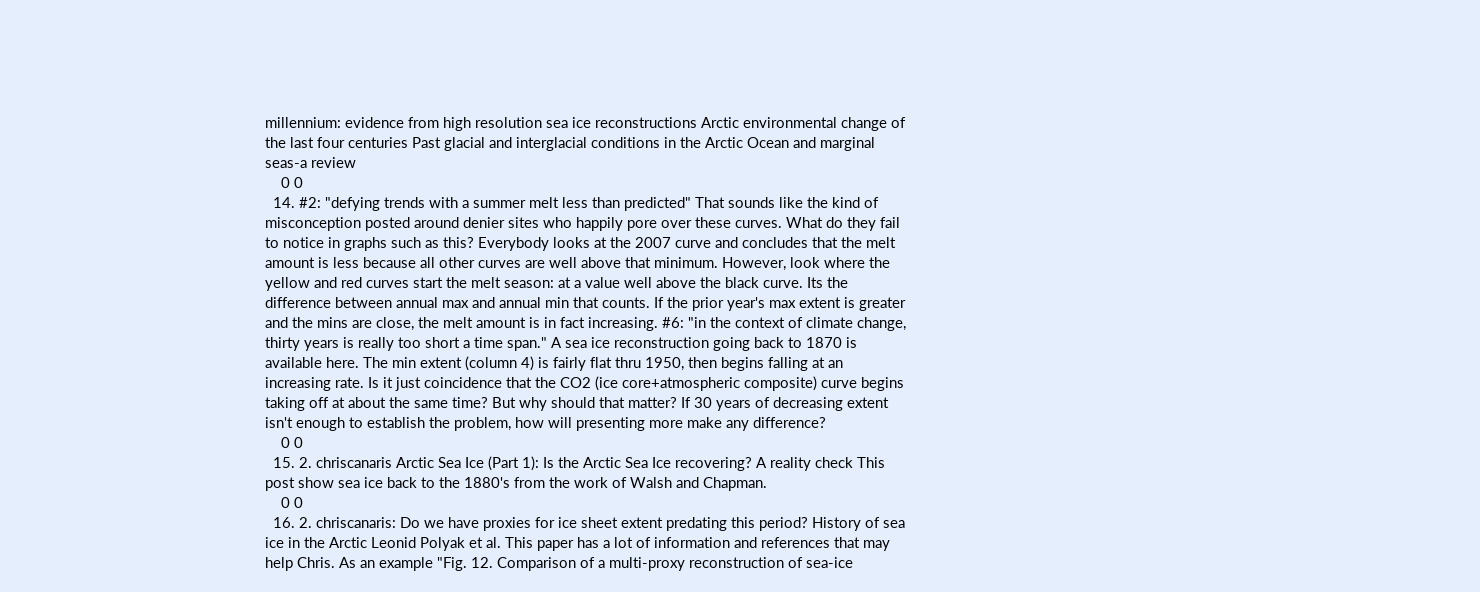millennium: evidence from high resolution sea ice reconstructions Arctic environmental change of the last four centuries Past glacial and interglacial conditions in the Arctic Ocean and marginal seas-a review
    0 0
  14. #2: "defying trends with a summer melt less than predicted" That sounds like the kind of misconception posted around denier sites who happily pore over these curves. What do they fail to notice in graphs such as this? Everybody looks at the 2007 curve and concludes that the melt amount is less because all other curves are well above that minimum. However, look where the yellow and red curves start the melt season: at a value well above the black curve. Its the difference between annual max and annual min that counts. If the prior year's max extent is greater and the mins are close, the melt amount is in fact increasing. #6: "in the context of climate change, thirty years is really too short a time span." A sea ice reconstruction going back to 1870 is available here. The min extent (column 4) is fairly flat thru 1950, then begins falling at an increasing rate. Is it just coincidence that the CO2 (ice core+atmospheric composite) curve begins taking off at about the same time? But why should that matter? If 30 years of decreasing extent isn't enough to establish the problem, how will presenting more make any difference?
    0 0
  15. 2. chriscanaris Arctic Sea Ice (Part 1): Is the Arctic Sea Ice recovering? A reality check This post show sea ice back to the 1880's from the work of Walsh and Chapman.
    0 0
  16. 2. chriscanaris: Do we have proxies for ice sheet extent predating this period? History of sea ice in the Arctic Leonid Polyak et al. This paper has a lot of information and references that may help Chris. As an example "Fig. 12. Comparison of a multi-proxy reconstruction of sea-ice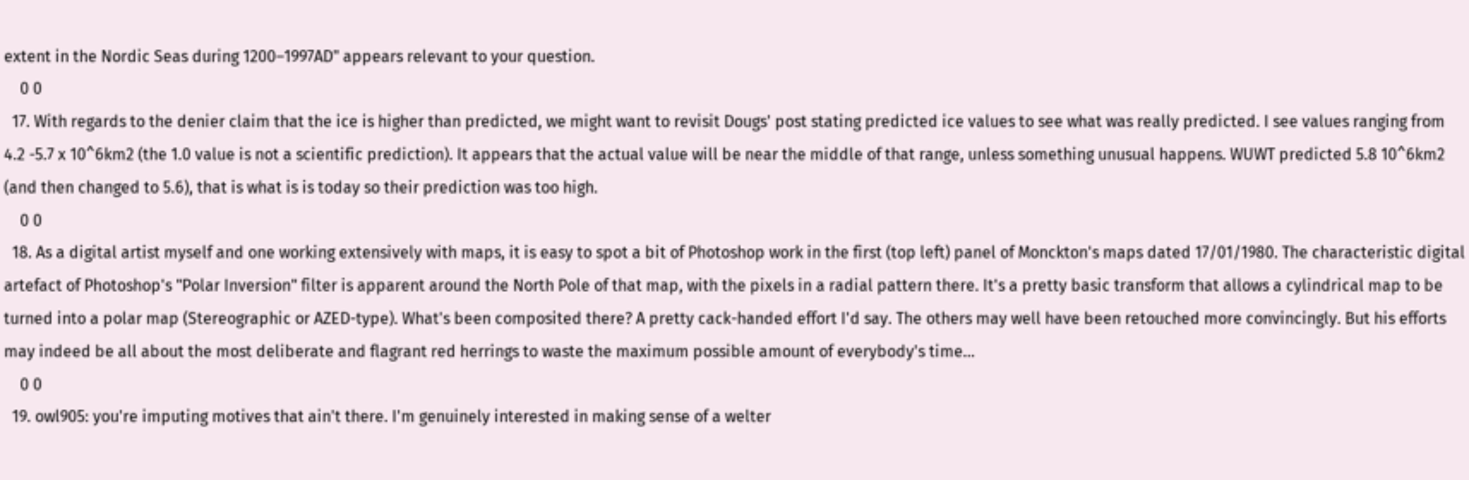extent in the Nordic Seas during 1200–1997AD" appears relevant to your question.
    0 0
  17. With regards to the denier claim that the ice is higher than predicted, we might want to revisit Dougs' post stating predicted ice values to see what was really predicted. I see values ranging from 4.2 -5.7 x 10^6km2 (the 1.0 value is not a scientific prediction). It appears that the actual value will be near the middle of that range, unless something unusual happens. WUWT predicted 5.8 10^6km2 (and then changed to 5.6), that is what is is today so their prediction was too high.
    0 0
  18. As a digital artist myself and one working extensively with maps, it is easy to spot a bit of Photoshop work in the first (top left) panel of Monckton's maps dated 17/01/1980. The characteristic digital artefact of Photoshop's "Polar Inversion" filter is apparent around the North Pole of that map, with the pixels in a radial pattern there. It's a pretty basic transform that allows a cylindrical map to be turned into a polar map (Stereographic or AZED-type). What's been composited there? A pretty cack-handed effort I'd say. The others may well have been retouched more convincingly. But his efforts may indeed be all about the most deliberate and flagrant red herrings to waste the maximum possible amount of everybody's time...
    0 0
  19. owl905: you're imputing motives that ain't there. I'm genuinely interested in making sense of a welter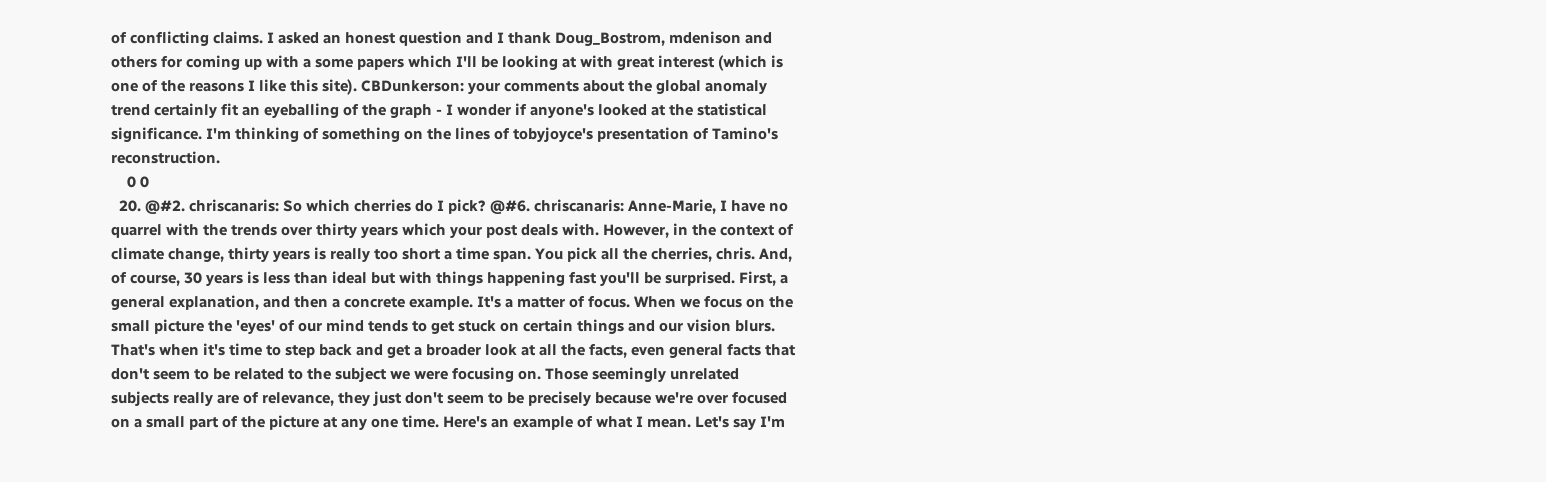of conflicting claims. I asked an honest question and I thank Doug_Bostrom, mdenison and others for coming up with a some papers which I'll be looking at with great interest (which is one of the reasons I like this site). CBDunkerson: your comments about the global anomaly trend certainly fit an eyeballing of the graph - I wonder if anyone's looked at the statistical significance. I'm thinking of something on the lines of tobyjoyce's presentation of Tamino's reconstruction.
    0 0
  20. @#2. chriscanaris: So which cherries do I pick? @#6. chriscanaris: Anne-Marie, I have no quarrel with the trends over thirty years which your post deals with. However, in the context of climate change, thirty years is really too short a time span. You pick all the cherries, chris. And, of course, 30 years is less than ideal but with things happening fast you'll be surprised. First, a general explanation, and then a concrete example. It's a matter of focus. When we focus on the small picture the 'eyes' of our mind tends to get stuck on certain things and our vision blurs. That's when it's time to step back and get a broader look at all the facts, even general facts that don't seem to be related to the subject we were focusing on. Those seemingly unrelated subjects really are of relevance, they just don't seem to be precisely because we're over focused on a small part of the picture at any one time. Here's an example of what I mean. Let's say I'm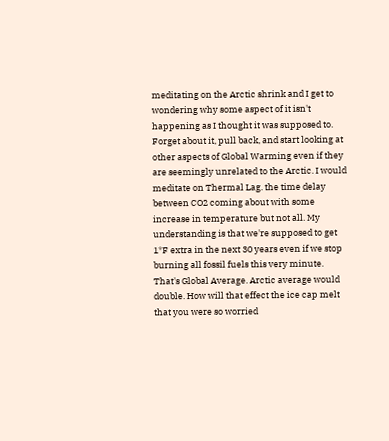meditating on the Arctic shrink and I get to wondering why some aspect of it isn't happening as I thought it was supposed to. Forget about it, pull back, and start looking at other aspects of Global Warming even if they are seemingly unrelated to the Arctic. I would meditate on Thermal Lag. the time delay between CO2 coming about with some increase in temperature but not all. My understanding is that we're supposed to get 1*F extra in the next 30 years even if we stop burning all fossil fuels this very minute. That's Global Average. Arctic average would double. How will that effect the ice cap melt that you were so worried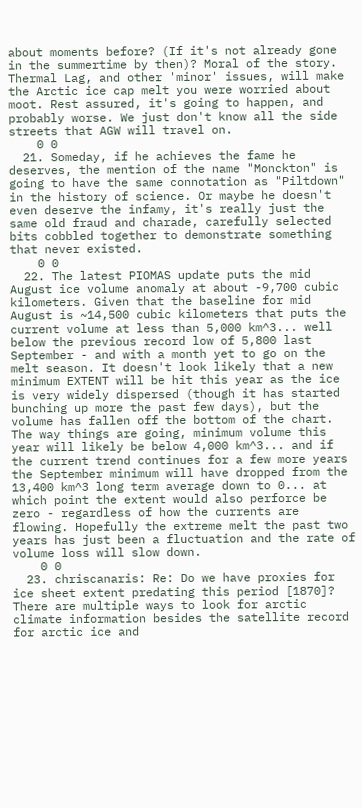about moments before? (If it's not already gone in the summertime by then)? Moral of the story. Thermal Lag, and other 'minor' issues, will make the Arctic ice cap melt you were worried about moot. Rest assured, it's going to happen, and probably worse. We just don't know all the side streets that AGW will travel on.
    0 0
  21. Someday, if he achieves the fame he deserves, the mention of the name "Monckton" is going to have the same connotation as "Piltdown" in the history of science. Or maybe he doesn't even deserve the infamy, it's really just the same old fraud and charade, carefully selected bits cobbled together to demonstrate something that never existed.
    0 0
  22. The latest PIOMAS update puts the mid August ice volume anomaly at about -9,700 cubic kilometers. Given that the baseline for mid August is ~14,500 cubic kilometers that puts the current volume at less than 5,000 km^3... well below the previous record low of 5,800 last September - and with a month yet to go on the melt season. It doesn't look likely that a new minimum EXTENT will be hit this year as the ice is very widely dispersed (though it has started bunching up more the past few days), but the volume has fallen off the bottom of the chart. The way things are going, minimum volume this year will likely be below 4,000 km^3... and if the current trend continues for a few more years the September minimum will have dropped from the 13,400 km^3 long term average down to 0... at which point the extent would also perforce be zero - regardless of how the currents are flowing. Hopefully the extreme melt the past two years has just been a fluctuation and the rate of volume loss will slow down.
    0 0
  23. chriscanaris: Re: Do we have proxies for ice sheet extent predating this period [1870]? There are multiple ways to look for arctic climate information besides the satellite record for arctic ice and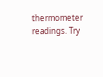thermometer readings. Try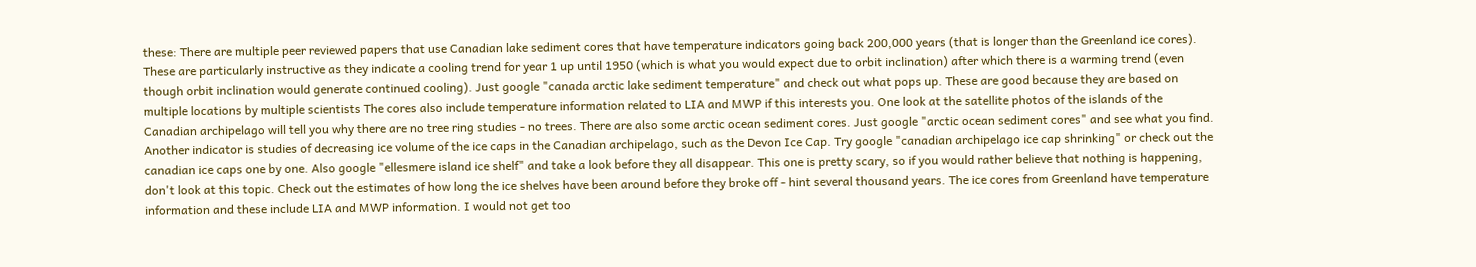these: There are multiple peer reviewed papers that use Canadian lake sediment cores that have temperature indicators going back 200,000 years (that is longer than the Greenland ice cores). These are particularly instructive as they indicate a cooling trend for year 1 up until 1950 (which is what you would expect due to orbit inclination) after which there is a warming trend (even though orbit inclination would generate continued cooling). Just google "canada arctic lake sediment temperature" and check out what pops up. These are good because they are based on multiple locations by multiple scientists The cores also include temperature information related to LIA and MWP if this interests you. One look at the satellite photos of the islands of the Canadian archipelago will tell you why there are no tree ring studies - no trees. There are also some arctic ocean sediment cores. Just google "arctic ocean sediment cores" and see what you find. Another indicator is studies of decreasing ice volume of the ice caps in the Canadian archipelago, such as the Devon Ice Cap. Try google "canadian archipelago ice cap shrinking" or check out the canadian ice caps one by one. Also google "ellesmere island ice shelf" and take a look before they all disappear. This one is pretty scary, so if you would rather believe that nothing is happening, don't look at this topic. Check out the estimates of how long the ice shelves have been around before they broke off - hint several thousand years. The ice cores from Greenland have temperature information and these include LIA and MWP information. I would not get too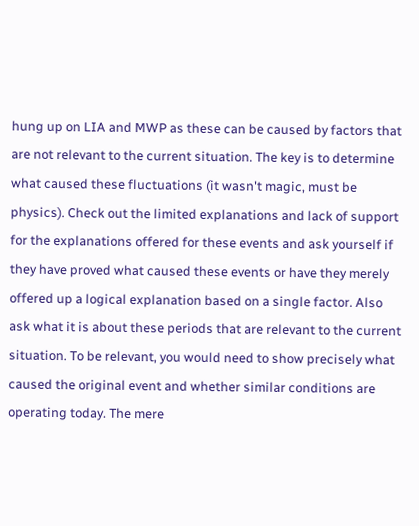hung up on LIA and MWP as these can be caused by factors that are not relevant to the current situation. The key is to determine what caused these fluctuations (it wasn't magic, must be physics). Check out the limited explanations and lack of support for the explanations offered for these events and ask yourself if they have proved what caused these events or have they merely offered up a logical explanation based on a single factor. Also ask what it is about these periods that are relevant to the current situation. To be relevant, you would need to show precisely what caused the original event and whether similar conditions are operating today. The mere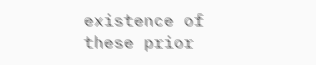existence of these prior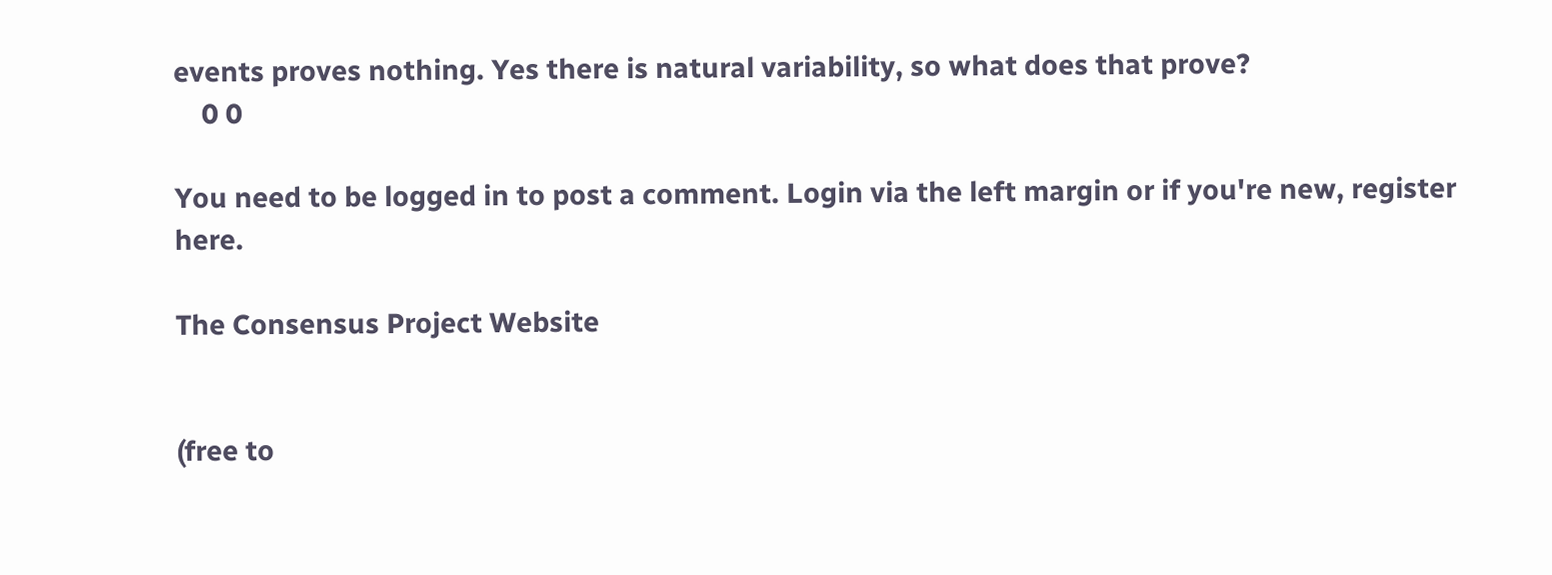events proves nothing. Yes there is natural variability, so what does that prove?
    0 0

You need to be logged in to post a comment. Login via the left margin or if you're new, register here.

The Consensus Project Website


(free to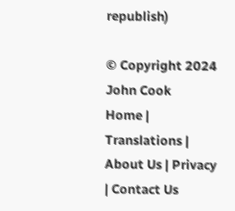republish)

© Copyright 2024 John Cook
Home | Translations | About Us | Privacy | Contact Us